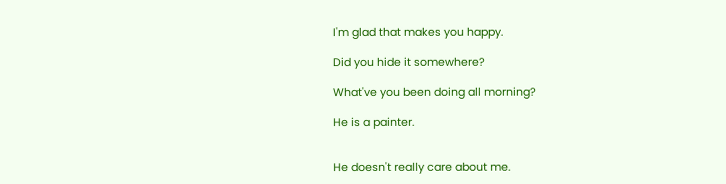I'm glad that makes you happy.

Did you hide it somewhere?

What've you been doing all morning?

He is a painter.


He doesn't really care about me.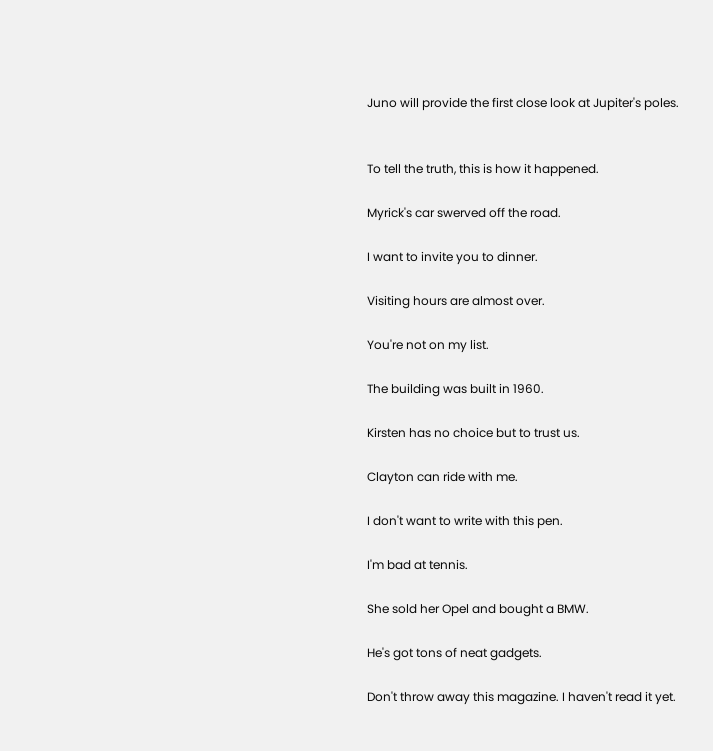Juno will provide the first close look at Jupiter's poles.


To tell the truth, this is how it happened.

Myrick's car swerved off the road.

I want to invite you to dinner.

Visiting hours are almost over.

You're not on my list.

The building was built in 1960.

Kirsten has no choice but to trust us.

Clayton can ride with me.

I don't want to write with this pen.

I'm bad at tennis.

She sold her Opel and bought a BMW.

He's got tons of neat gadgets.

Don't throw away this magazine. I haven't read it yet.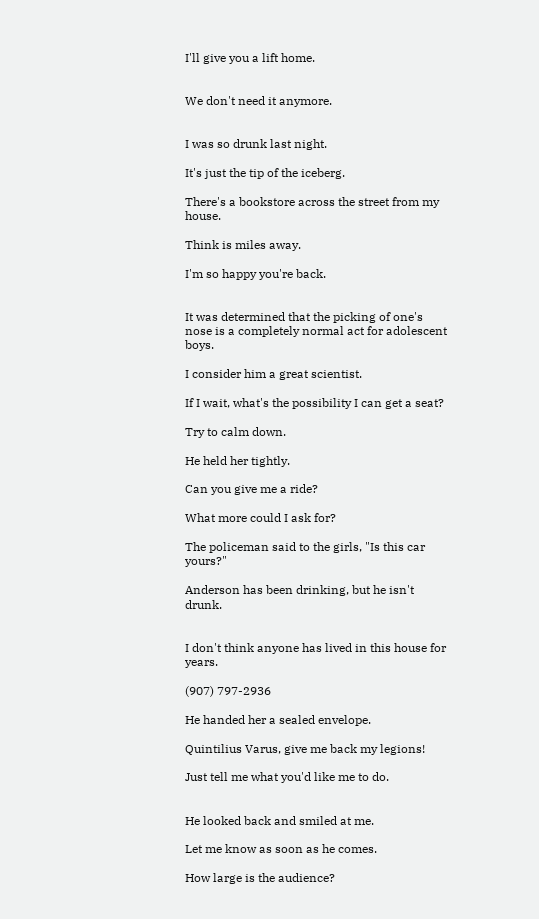I'll give you a lift home.


We don't need it anymore.


I was so drunk last night.

It's just the tip of the iceberg.

There's a bookstore across the street from my house.

Think is miles away.

I'm so happy you're back.


It was determined that the picking of one's nose is a completely normal act for adolescent boys.

I consider him a great scientist.

If I wait, what's the possibility I can get a seat?

Try to calm down.

He held her tightly.

Can you give me a ride?

What more could I ask for?

The policeman said to the girls, "Is this car yours?"

Anderson has been drinking, but he isn't drunk.


I don't think anyone has lived in this house for years.

(907) 797-2936

He handed her a sealed envelope.

Quintilius Varus, give me back my legions!

Just tell me what you'd like me to do.


He looked back and smiled at me.

Let me know as soon as he comes.

How large is the audience?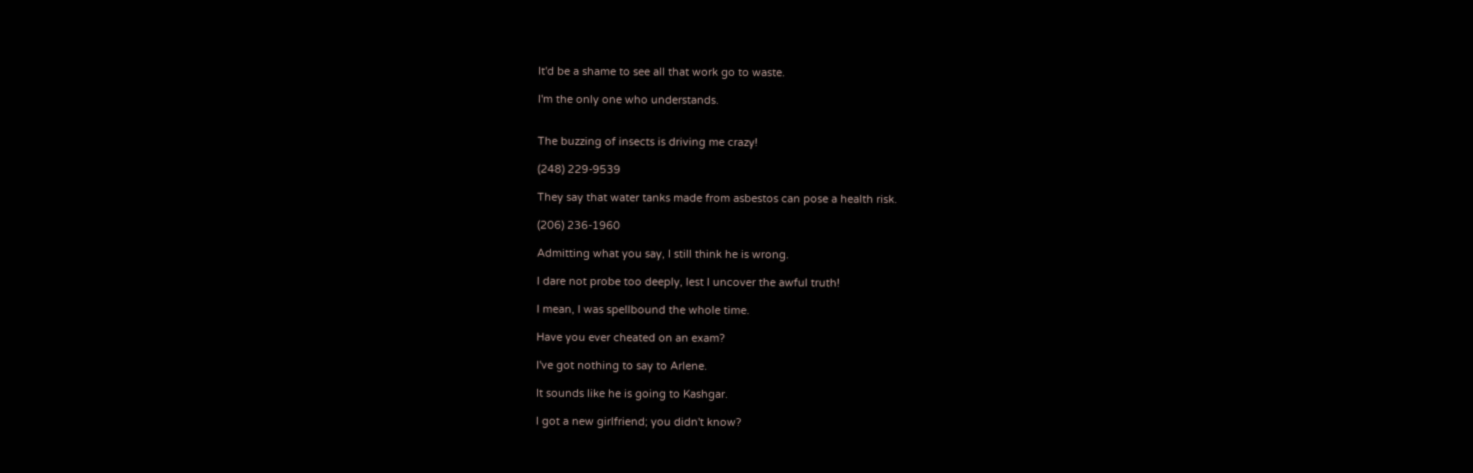It'd be a shame to see all that work go to waste.

I'm the only one who understands.


The buzzing of insects is driving me crazy!

(248) 229-9539

They say that water tanks made from asbestos can pose a health risk.

(206) 236-1960

Admitting what you say, I still think he is wrong.

I dare not probe too deeply, lest I uncover the awful truth!

I mean, I was spellbound the whole time.

Have you ever cheated on an exam?

I've got nothing to say to Arlene.

It sounds like he is going to Kashgar.

I got a new girlfriend; you didn't know?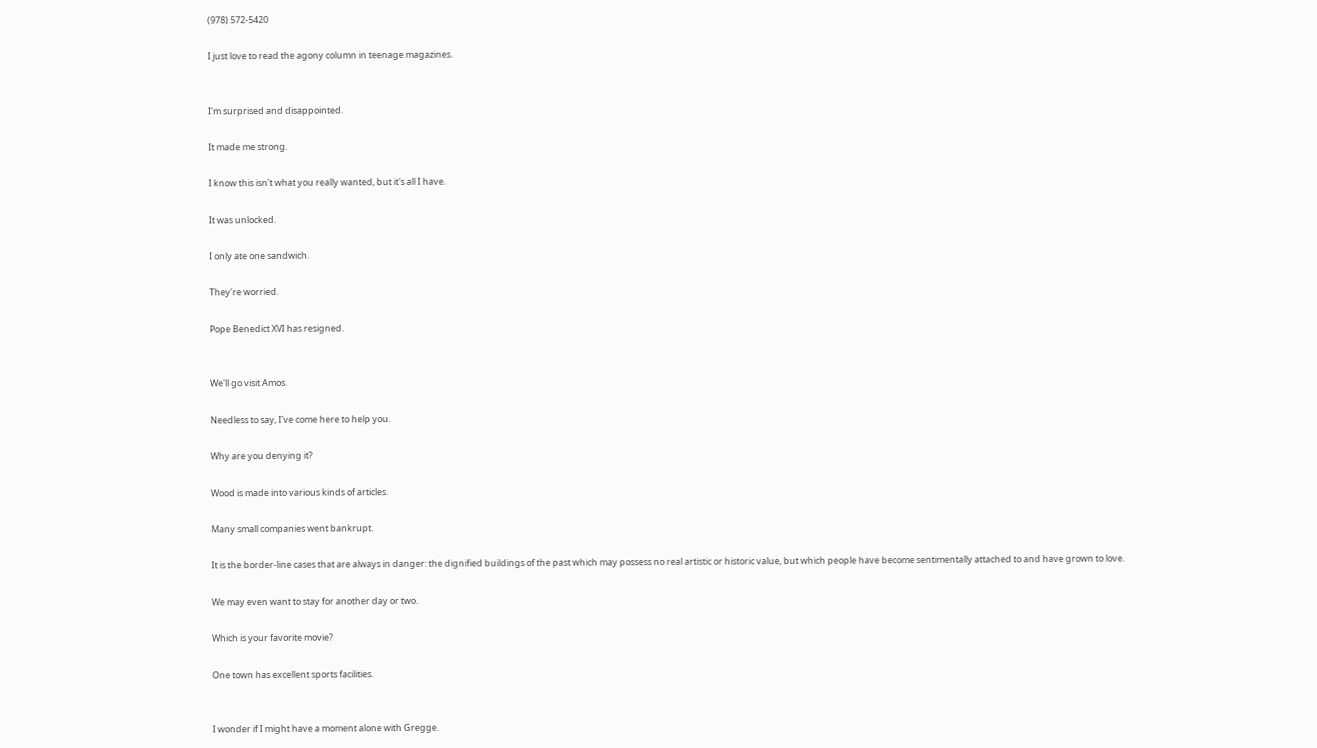(978) 572-5420

I just love to read the agony column in teenage magazines.


I'm surprised and disappointed.

It made me strong.

I know this isn't what you really wanted, but it's all I have.

It was unlocked.

I only ate one sandwich.

They're worried.

Pope Benedict XVI has resigned.


We'll go visit Amos.

Needless to say, I've come here to help you.

Why are you denying it?

Wood is made into various kinds of articles.

Many small companies went bankrupt.

It is the border-line cases that are always in danger: the dignified buildings of the past which may possess no real artistic or historic value, but which people have become sentimentally attached to and have grown to love.

We may even want to stay for another day or two.

Which is your favorite movie?

One town has excellent sports facilities.


I wonder if I might have a moment alone with Gregge.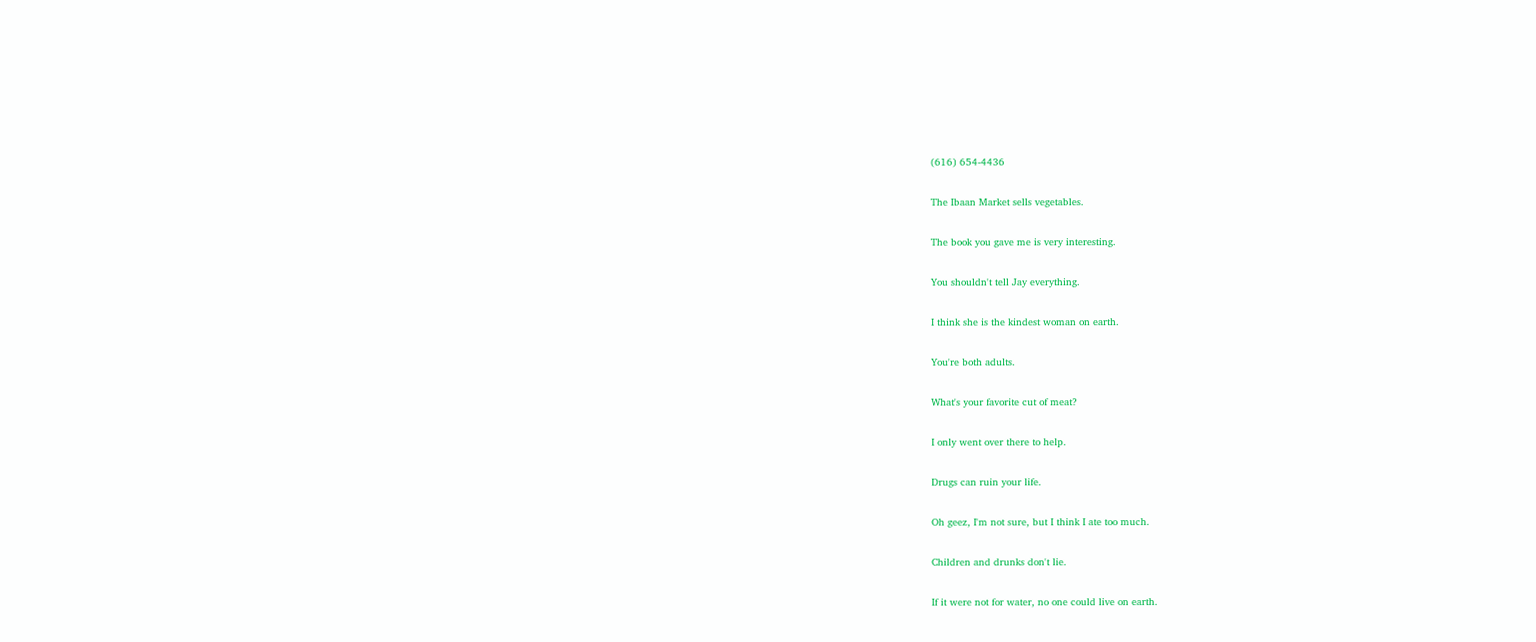(616) 654-4436

The Ibaan Market sells vegetables.

The book you gave me is very interesting.

You shouldn't tell Jay everything.

I think she is the kindest woman on earth.

You're both adults.

What's your favorite cut of meat?

I only went over there to help.

Drugs can ruin your life.

Oh geez, I'm not sure, but I think I ate too much.

Children and drunks don't lie.

If it were not for water, no one could live on earth.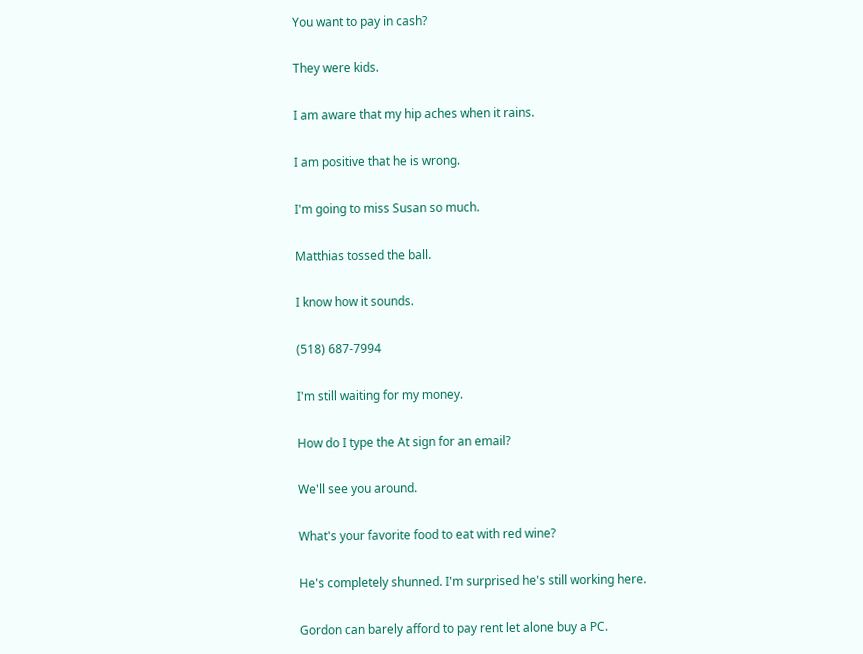You want to pay in cash?

They were kids.

I am aware that my hip aches when it rains.

I am positive that he is wrong.

I'm going to miss Susan so much.

Matthias tossed the ball.

I know how it sounds.

(518) 687-7994

I'm still waiting for my money.

How do I type the At sign for an email?

We'll see you around.

What's your favorite food to eat with red wine?

He's completely shunned. I'm surprised he's still working here.

Gordon can barely afford to pay rent let alone buy a PC.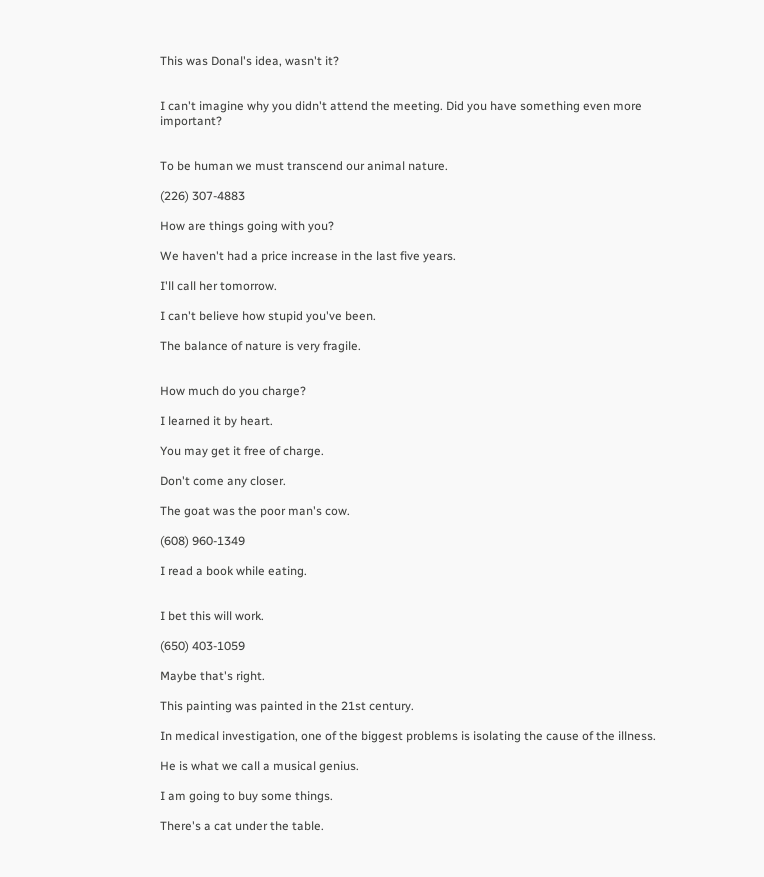This was Donal's idea, wasn't it?


I can't imagine why you didn't attend the meeting. Did you have something even more important?


To be human we must transcend our animal nature.

(226) 307-4883

How are things going with you?

We haven't had a price increase in the last five years.

I'll call her tomorrow.

I can't believe how stupid you've been.

The balance of nature is very fragile.


How much do you charge?

I learned it by heart.

You may get it free of charge.

Don't come any closer.

The goat was the poor man's cow.

(608) 960-1349

I read a book while eating.


I bet this will work.

(650) 403-1059

Maybe that's right.

This painting was painted in the 21st century.

In medical investigation, one of the biggest problems is isolating the cause of the illness.

He is what we call a musical genius.

I am going to buy some things.

There's a cat under the table.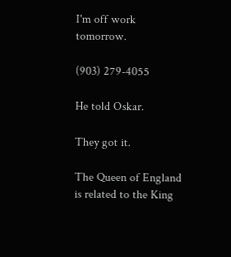I'm off work tomorrow.

(903) 279-4055

He told Oskar.

They got it.

The Queen of England is related to the King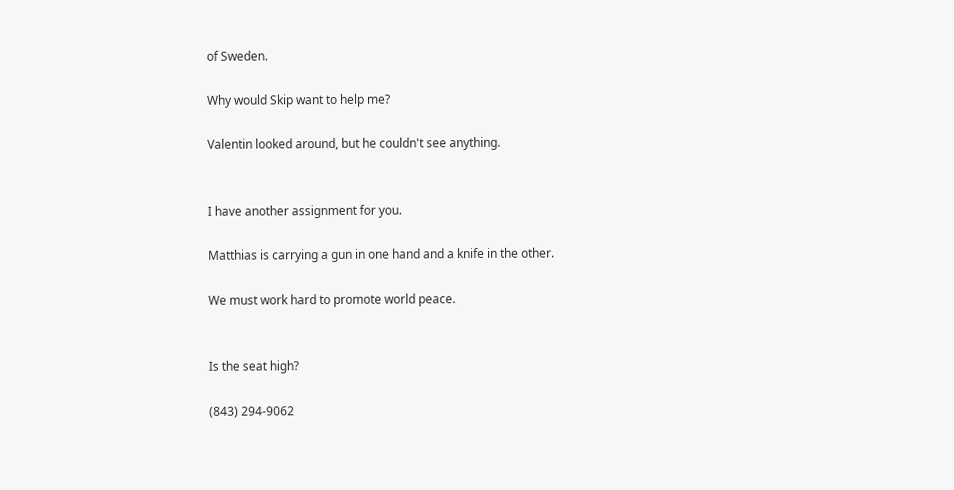of Sweden.

Why would Skip want to help me?

Valentin looked around, but he couldn't see anything.


I have another assignment for you.

Matthias is carrying a gun in one hand and a knife in the other.

We must work hard to promote world peace.


Is the seat high?

(843) 294-9062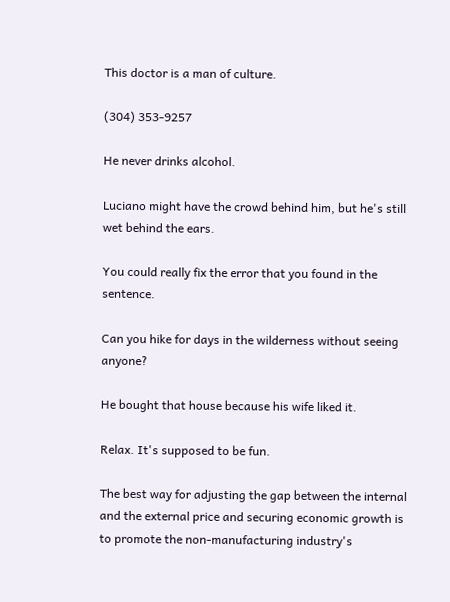This doctor is a man of culture.

(304) 353-9257

He never drinks alcohol.

Luciano might have the crowd behind him, but he's still wet behind the ears.

You could really fix the error that you found in the sentence.

Can you hike for days in the wilderness without seeing anyone?

He bought that house because his wife liked it.

Relax. It's supposed to be fun.

The best way for adjusting the gap between the internal and the external price and securing economic growth is to promote the non-manufacturing industry's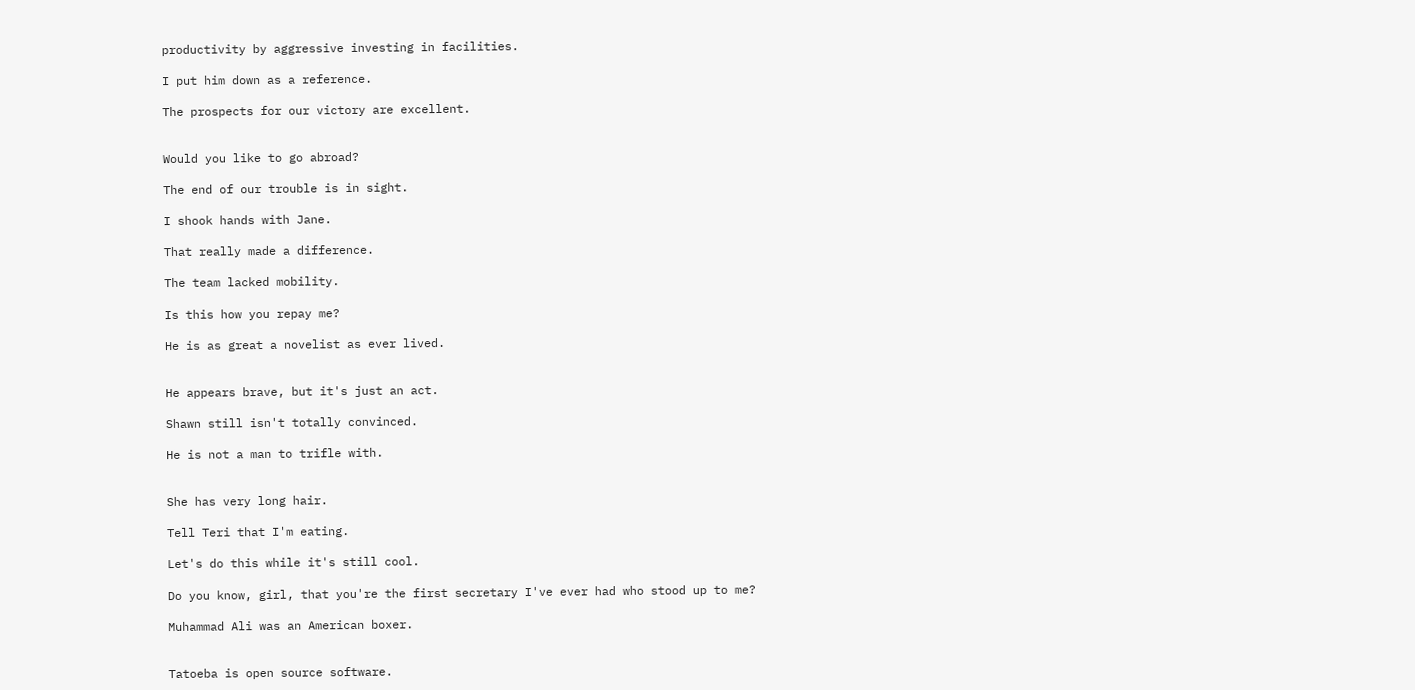productivity by aggressive investing in facilities.

I put him down as a reference.

The prospects for our victory are excellent.


Would you like to go abroad?

The end of our trouble is in sight.

I shook hands with Jane.

That really made a difference.

The team lacked mobility.

Is this how you repay me?

He is as great a novelist as ever lived.


He appears brave, but it's just an act.

Shawn still isn't totally convinced.

He is not a man to trifle with.


She has very long hair.

Tell Teri that I'm eating.

Let's do this while it's still cool.

Do you know, girl, that you're the first secretary I've ever had who stood up to me?

Muhammad Ali was an American boxer.


Tatoeba is open source software.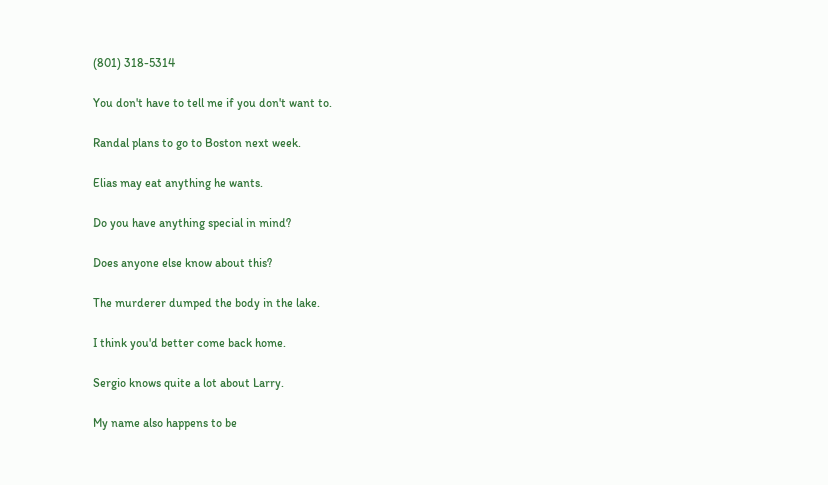(801) 318-5314

You don't have to tell me if you don't want to.

Randal plans to go to Boston next week.

Elias may eat anything he wants.

Do you have anything special in mind?

Does anyone else know about this?

The murderer dumped the body in the lake.

I think you'd better come back home.

Sergio knows quite a lot about Larry.

My name also happens to be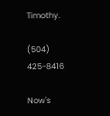Timothy.

(504) 425-8416

Now's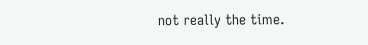not really the time.